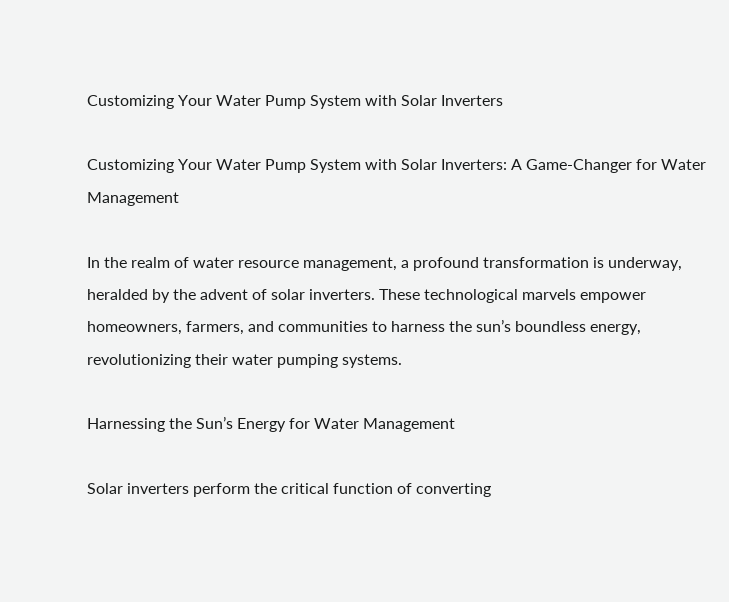Customizing Your Water Pump System with Solar Inverters

Customizing Your Water Pump System with Solar Inverters: A Game-Changer for Water Management

In the realm of water resource management, a profound transformation is underway, heralded by the advent of solar inverters. These technological marvels empower homeowners, farmers, and communities to harness the sun’s boundless energy, revolutionizing their water pumping systems.

Harnessing the Sun’s Energy for Water Management

Solar inverters perform the critical function of converting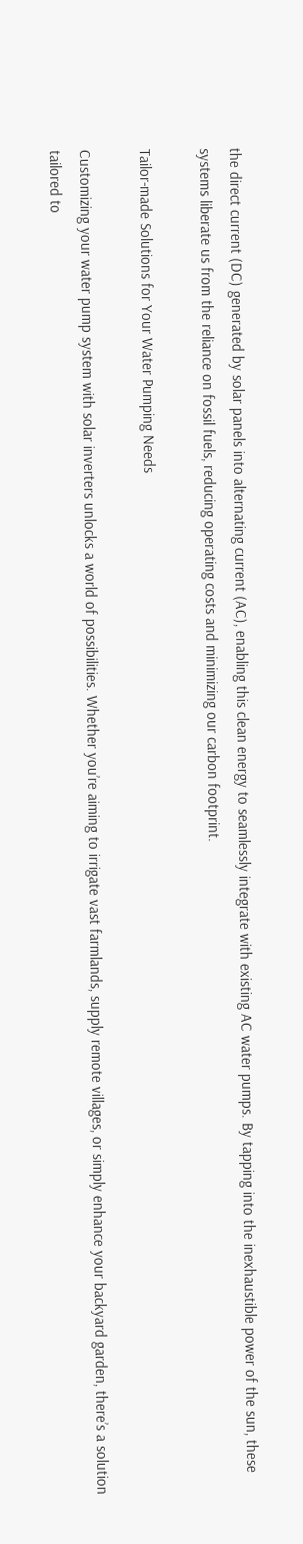the direct current (DC) generated by solar panels into alternating current (AC), enabling this clean energy to seamlessly integrate with existing AC water pumps. By tapping into the inexhaustible power of the sun, these systems liberate us from the reliance on fossil fuels, reducing operating costs and minimizing our carbon footprint.

Tailor-made Solutions for Your Water Pumping Needs

Customizing your water pump system with solar inverters unlocks a world of possibilities. Whether you’re aiming to irrigate vast farmlands, supply remote villages, or simply enhance your backyard garden, there’s a solution tailored to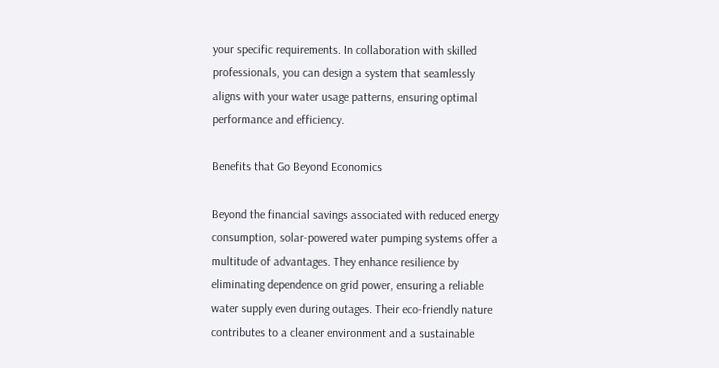your specific requirements. In collaboration with skilled professionals, you can design a system that seamlessly aligns with your water usage patterns, ensuring optimal performance and efficiency.

Benefits that Go Beyond Economics

Beyond the financial savings associated with reduced energy consumption, solar-powered water pumping systems offer a multitude of advantages. They enhance resilience by eliminating dependence on grid power, ensuring a reliable water supply even during outages. Their eco-friendly nature contributes to a cleaner environment and a sustainable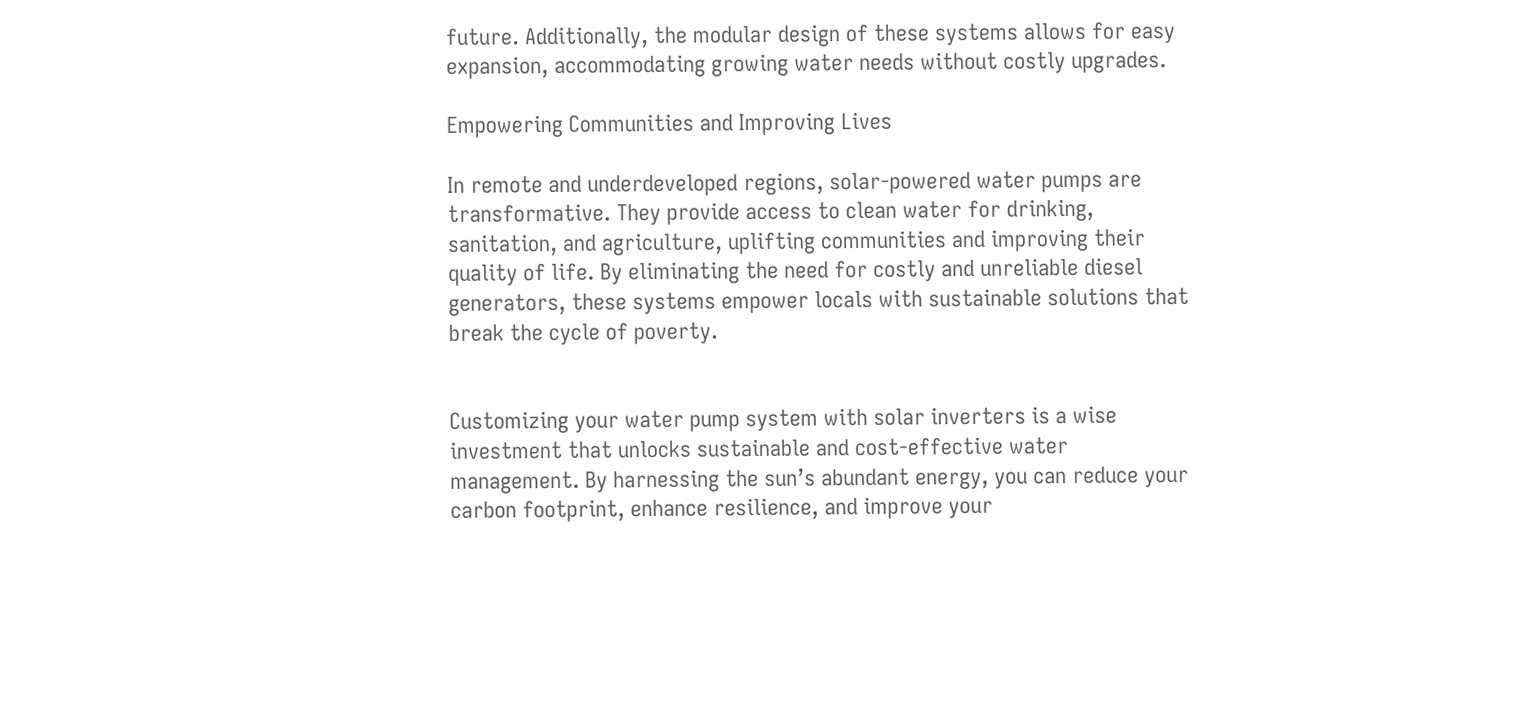future. Additionally, the modular design of these systems allows for easy expansion, accommodating growing water needs without costly upgrades.

Empowering Communities and Improving Lives

In remote and underdeveloped regions, solar-powered water pumps are transformative. They provide access to clean water for drinking, sanitation, and agriculture, uplifting communities and improving their quality of life. By eliminating the need for costly and unreliable diesel generators, these systems empower locals with sustainable solutions that break the cycle of poverty.


Customizing your water pump system with solar inverters is a wise investment that unlocks sustainable and cost-effective water management. By harnessing the sun’s abundant energy, you can reduce your carbon footprint, enhance resilience, and improve your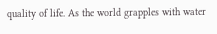quality of life. As the world grapples with water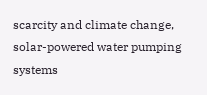scarcity and climate change, solar-powered water pumping systems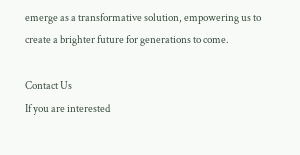emerge as a transformative solution, empowering us to create a brighter future for generations to come.

Contact Us
If you are interested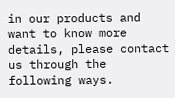in our products and want to know more details, please contact us through the following ways.